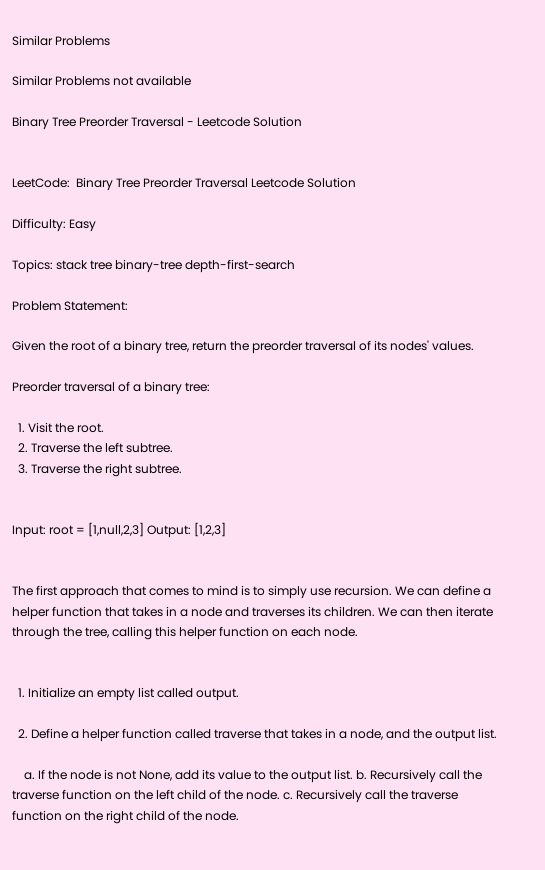Similar Problems

Similar Problems not available

Binary Tree Preorder Traversal - Leetcode Solution


LeetCode:  Binary Tree Preorder Traversal Leetcode Solution

Difficulty: Easy

Topics: stack tree binary-tree depth-first-search

Problem Statement:

Given the root of a binary tree, return the preorder traversal of its nodes' values.

Preorder traversal of a binary tree:

  1. Visit the root.
  2. Traverse the left subtree.
  3. Traverse the right subtree.


Input: root = [1,null,2,3] Output: [1,2,3]


The first approach that comes to mind is to simply use recursion. We can define a helper function that takes in a node and traverses its children. We can then iterate through the tree, calling this helper function on each node.


  1. Initialize an empty list called output.

  2. Define a helper function called traverse that takes in a node, and the output list.

    a. If the node is not None, add its value to the output list. b. Recursively call the traverse function on the left child of the node. c. Recursively call the traverse function on the right child of the node.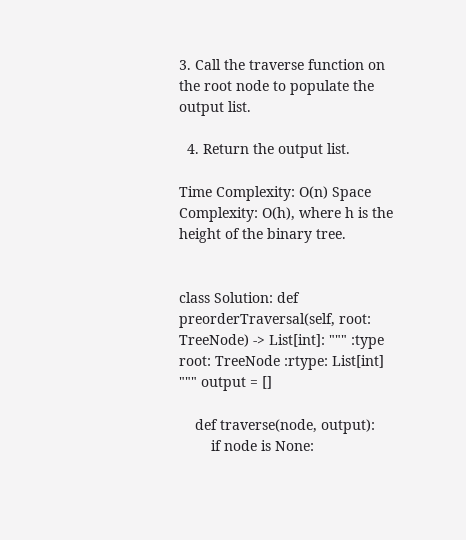3. Call the traverse function on the root node to populate the output list.

  4. Return the output list.

Time Complexity: O(n) Space Complexity: O(h), where h is the height of the binary tree.


class Solution: def preorderTraversal(self, root: TreeNode) -> List[int]: """ :type root: TreeNode :rtype: List[int] """ output = []

    def traverse(node, output):
        if node is None: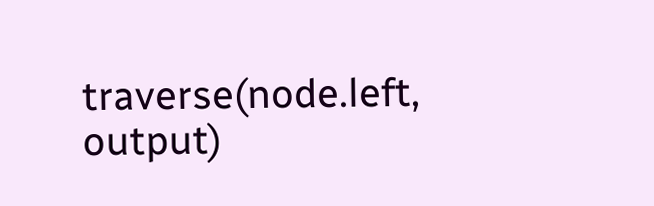traverse(node.left, output)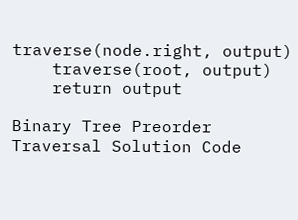traverse(node.right, output)
    traverse(root, output)
    return output

Binary Tree Preorder Traversal Solution Code